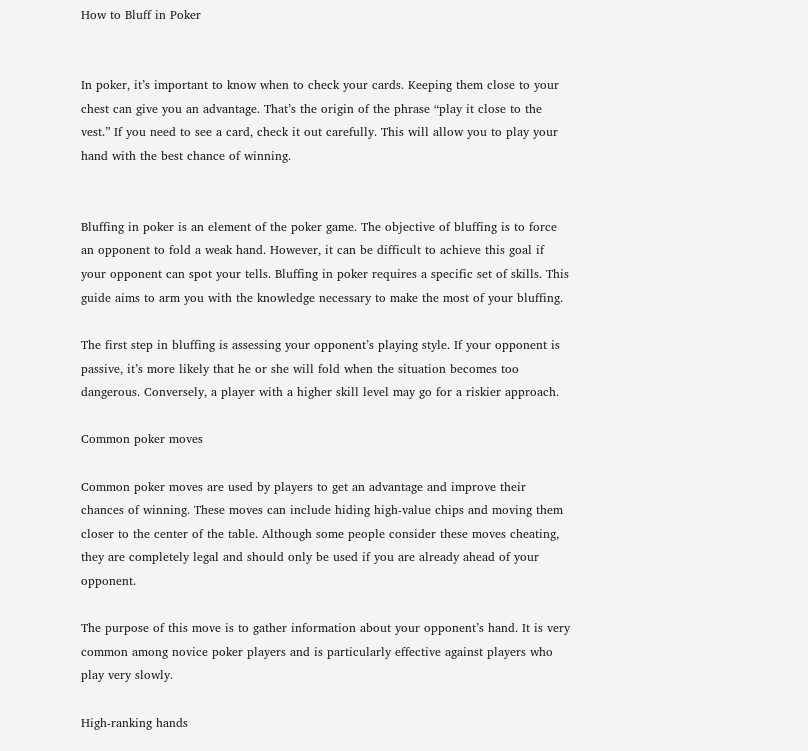How to Bluff in Poker


In poker, it’s important to know when to check your cards. Keeping them close to your chest can give you an advantage. That’s the origin of the phrase “play it close to the vest.” If you need to see a card, check it out carefully. This will allow you to play your hand with the best chance of winning.


Bluffing in poker is an element of the poker game. The objective of bluffing is to force an opponent to fold a weak hand. However, it can be difficult to achieve this goal if your opponent can spot your tells. Bluffing in poker requires a specific set of skills. This guide aims to arm you with the knowledge necessary to make the most of your bluffing.

The first step in bluffing is assessing your opponent’s playing style. If your opponent is passive, it’s more likely that he or she will fold when the situation becomes too dangerous. Conversely, a player with a higher skill level may go for a riskier approach.

Common poker moves

Common poker moves are used by players to get an advantage and improve their chances of winning. These moves can include hiding high-value chips and moving them closer to the center of the table. Although some people consider these moves cheating, they are completely legal and should only be used if you are already ahead of your opponent.

The purpose of this move is to gather information about your opponent’s hand. It is very common among novice poker players and is particularly effective against players who play very slowly.

High-ranking hands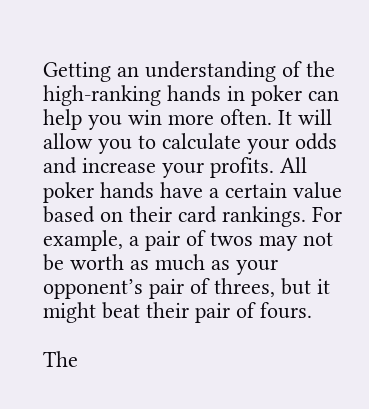Getting an understanding of the high-ranking hands in poker can help you win more often. It will allow you to calculate your odds and increase your profits. All poker hands have a certain value based on their card rankings. For example, a pair of twos may not be worth as much as your opponent’s pair of threes, but it might beat their pair of fours.

The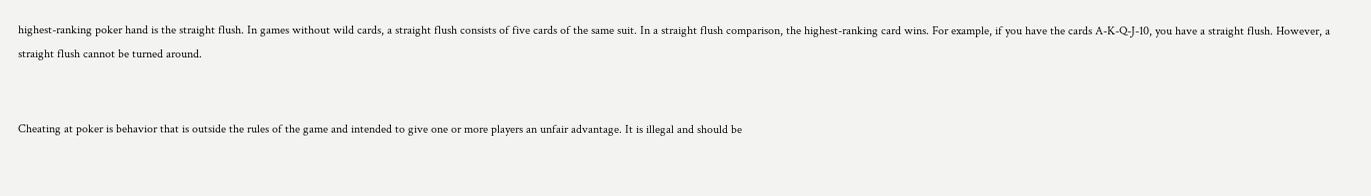highest-ranking poker hand is the straight flush. In games without wild cards, a straight flush consists of five cards of the same suit. In a straight flush comparison, the highest-ranking card wins. For example, if you have the cards A-K-Q-J-10, you have a straight flush. However, a straight flush cannot be turned around.


Cheating at poker is behavior that is outside the rules of the game and intended to give one or more players an unfair advantage. It is illegal and should be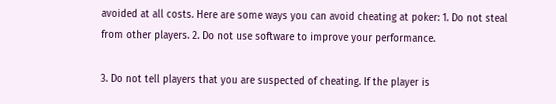avoided at all costs. Here are some ways you can avoid cheating at poker: 1. Do not steal from other players. 2. Do not use software to improve your performance.

3. Do not tell players that you are suspected of cheating. If the player is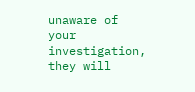unaware of your investigation, they will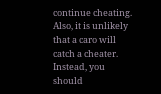continue cheating. Also, it is unlikely that a caro will catch a cheater. Instead, you should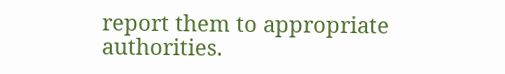report them to appropriate authorities.